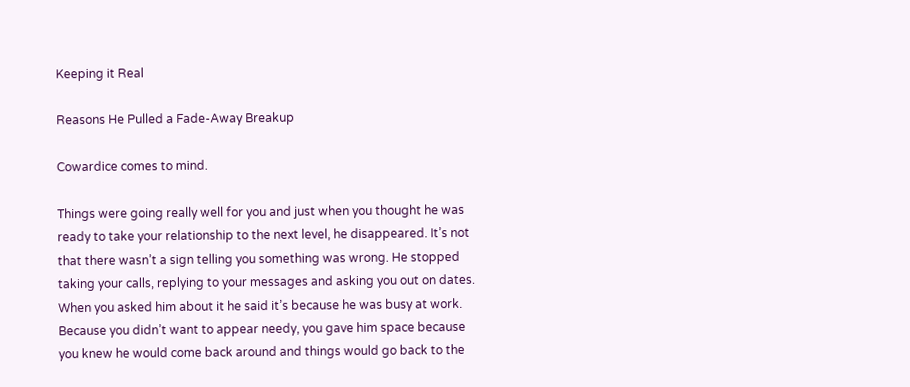Keeping it Real

Reasons He Pulled a Fade-Away Breakup

Cowardice comes to mind.

Things were going really well for you and just when you thought he was ready to take your relationship to the next level, he disappeared. It’s not that there wasn’t a sign telling you something was wrong. He stopped taking your calls, replying to your messages and asking you out on dates. When you asked him about it he said it’s because he was busy at work. Because you didn’t want to appear needy, you gave him space because you knew he would come back around and things would go back to the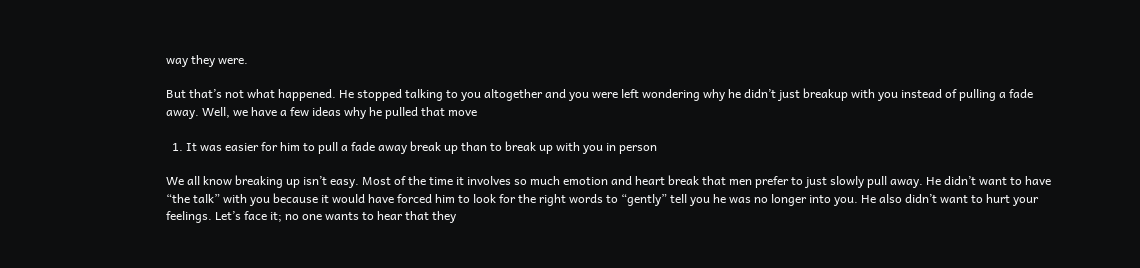way they were.

But that’s not what happened. He stopped talking to you altogether and you were left wondering why he didn’t just breakup with you instead of pulling a fade away. Well, we have a few ideas why he pulled that move

  1. It was easier for him to pull a fade away break up than to break up with you in person

We all know breaking up isn’t easy. Most of the time it involves so much emotion and heart break that men prefer to just slowly pull away. He didn’t want to have “the talk” with you because it would have forced him to look for the right words to “gently” tell you he was no longer into you. He also didn’t want to hurt your feelings. Let’s face it; no one wants to hear that they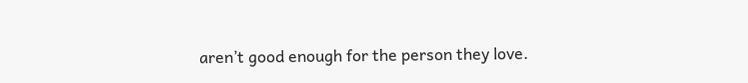aren’t good enough for the person they love.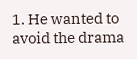1. He wanted to avoid the drama